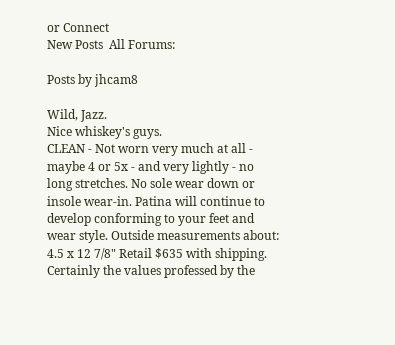or Connect
New Posts  All Forums:

Posts by jhcam8

Wild, Jazz.
Nice whiskey's guys.
CLEAN - Not worn very much at all - maybe 4 or 5x - and very lightly - no long stretches. No sole wear down or insole wear-in. Patina will continue to develop conforming to your feet and wear style. Outside measurements about: 4.5 x 12 7/8" Retail $635 with shipping.
Certainly the values professed by the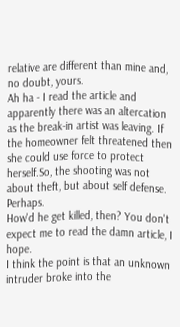relative are different than mine and, no doubt, yours.
Ah ha - I read the article and apparently there was an altercation as the break-in artist was leaving. If the homeowner felt threatened then she could use force to protect herself.So, the shooting was not about theft, but about self defense. Perhaps.
How'd he get killed, then? You don't expect me to read the damn article, I hope.
I think the point is that an unknown intruder broke into the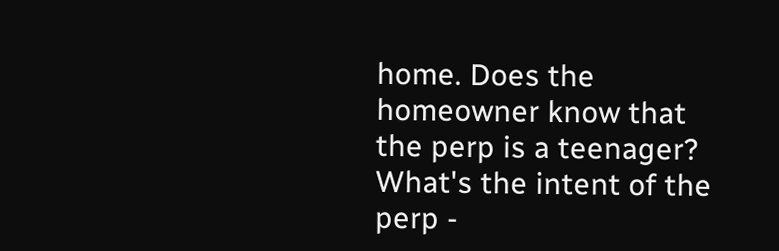home. Does the homeowner know that the perp is a teenager? What's the intent of the perp -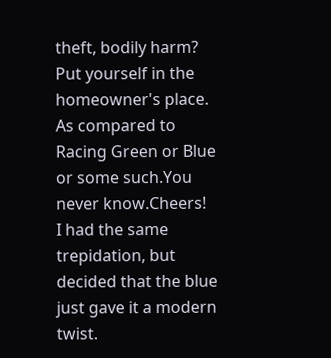theft, bodily harm? Put yourself in the homeowner's place.
As compared to Racing Green or Blue or some such.You never know.Cheers!
I had the same trepidation, but decided that the blue just gave it a modern twist.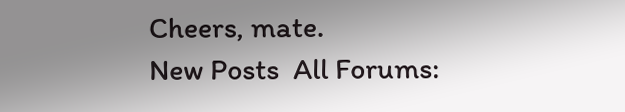Cheers, mate.
New Posts  All Forums: